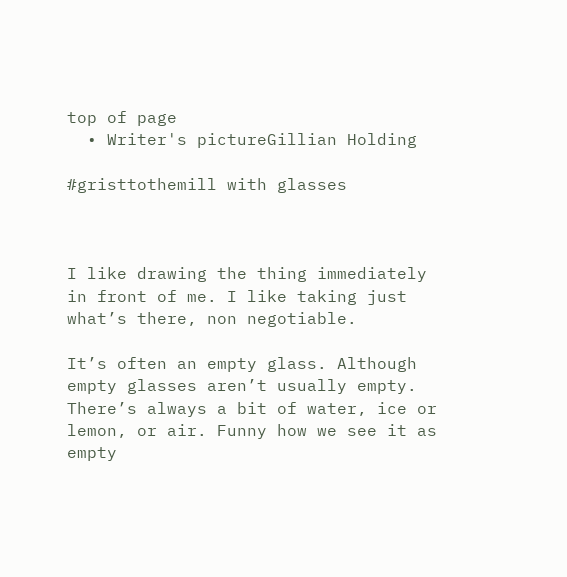top of page
  • Writer's pictureGillian Holding

#gristtothemill with glasses



I like drawing the thing immediately in front of me. I like taking just what’s there, non negotiable.

It’s often an empty glass. Although empty glasses aren’t usually empty. There’s always a bit of water, ice or lemon, or air. Funny how we see it as empty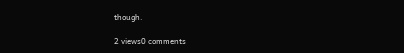though.

2 views0 comments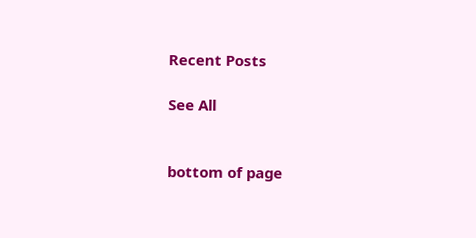Recent Posts

See All


bottom of page